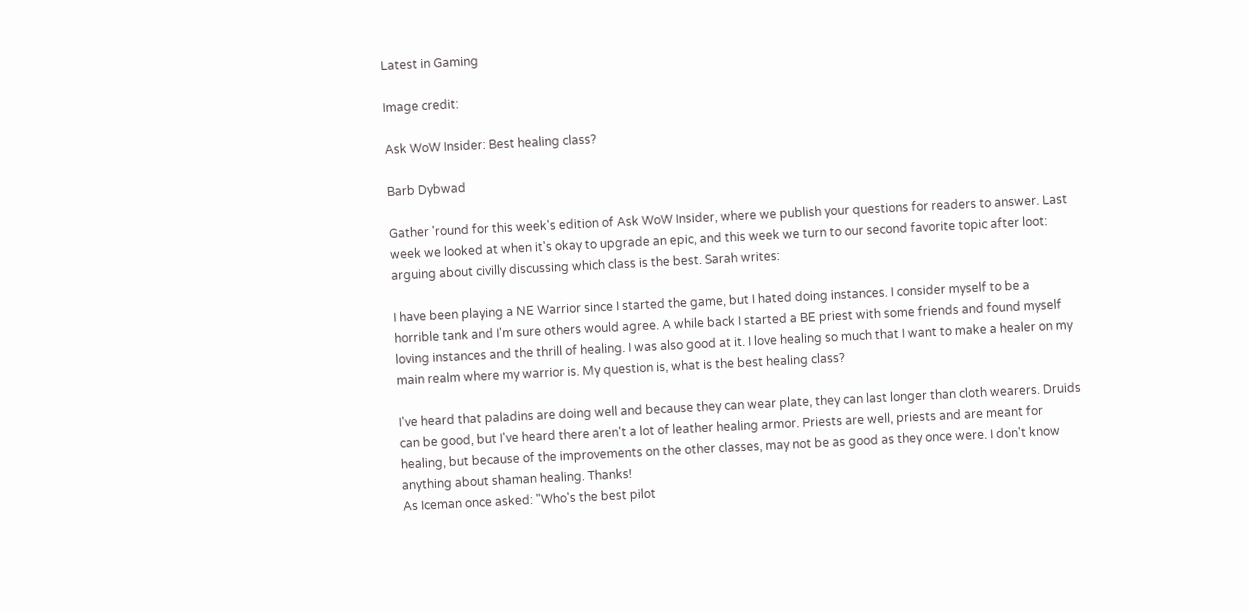Latest in Gaming

Image credit:

Ask WoW Insider: Best healing class?

Barb Dybwad

Gather 'round for this week's edition of Ask WoW Insider, where we publish your questions for readers to answer. Last week we looked at when it's okay to upgrade an epic, and this week we turn to our second favorite topic after loot: arguing about civilly discussing which class is the best. Sarah writes:

I have been playing a NE Warrior since I started the game, but I hated doing instances. I consider myself to be a horrible tank and I'm sure others would agree. A while back I started a BE priest with some friends and found myself loving instances and the thrill of healing. I was also good at it. I love healing so much that I want to make a healer on my main realm where my warrior is. My question is, what is the best healing class?

I've heard that paladins are doing well and because they can wear plate, they can last longer than cloth wearers. Druids can be good, but I've heard there aren't a lot of leather healing armor. Priests are well, priests and are meant for healing, but because of the improvements on the other classes, may not be as good as they once were. I don't know anything about shaman healing. Thanks!
As Iceman once asked: "Who's the best pilot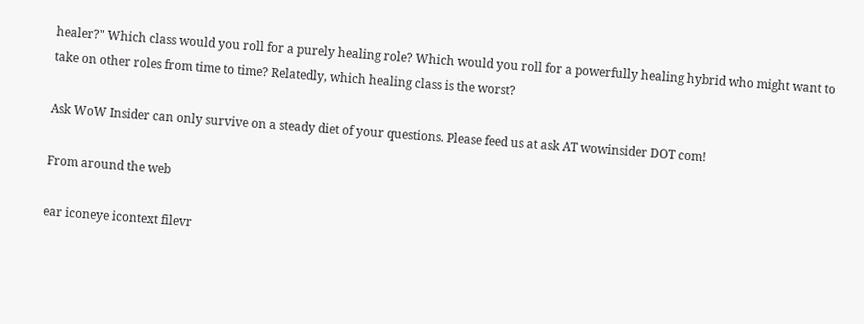healer?" Which class would you roll for a purely healing role? Which would you roll for a powerfully healing hybrid who might want to take on other roles from time to time? Relatedly, which healing class is the worst?

Ask WoW Insider can only survive on a steady diet of your questions. Please feed us at ask AT wowinsider DOT com!

From around the web

ear iconeye icontext filevr